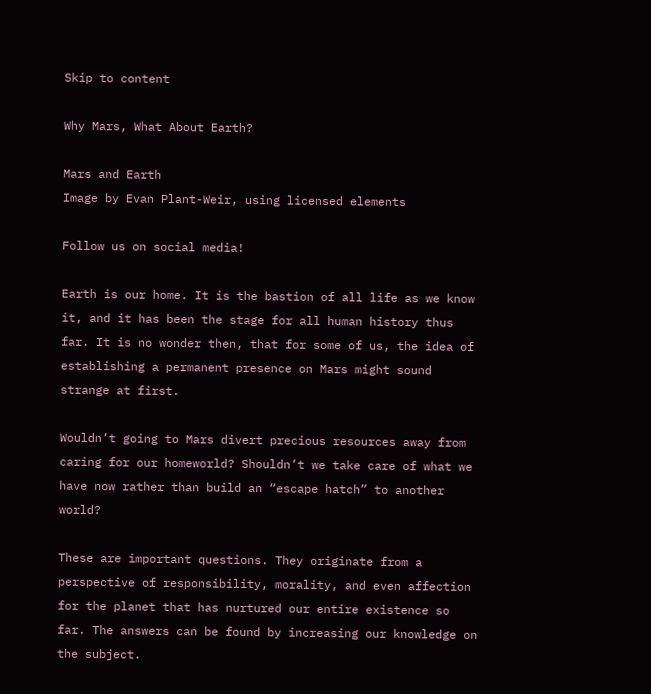Skip to content

Why Mars, What About Earth?

Mars and Earth
Image by Evan Plant-Weir, using licensed elements

Follow us on social media!

Earth is our home. It is the bastion of all life as we know it, and it has been the stage for all human history thus far. It is no wonder then, that for some of us, the idea of establishing a permanent presence on Mars might sound strange at first.

Wouldn’t going to Mars divert precious resources away from caring for our homeworld? Shouldn’t we take care of what we have now rather than build an “escape hatch” to another world?

These are important questions. They originate from a perspective of responsibility, morality, and even affection for the planet that has nurtured our entire existence so far. The answers can be found by increasing our knowledge on the subject.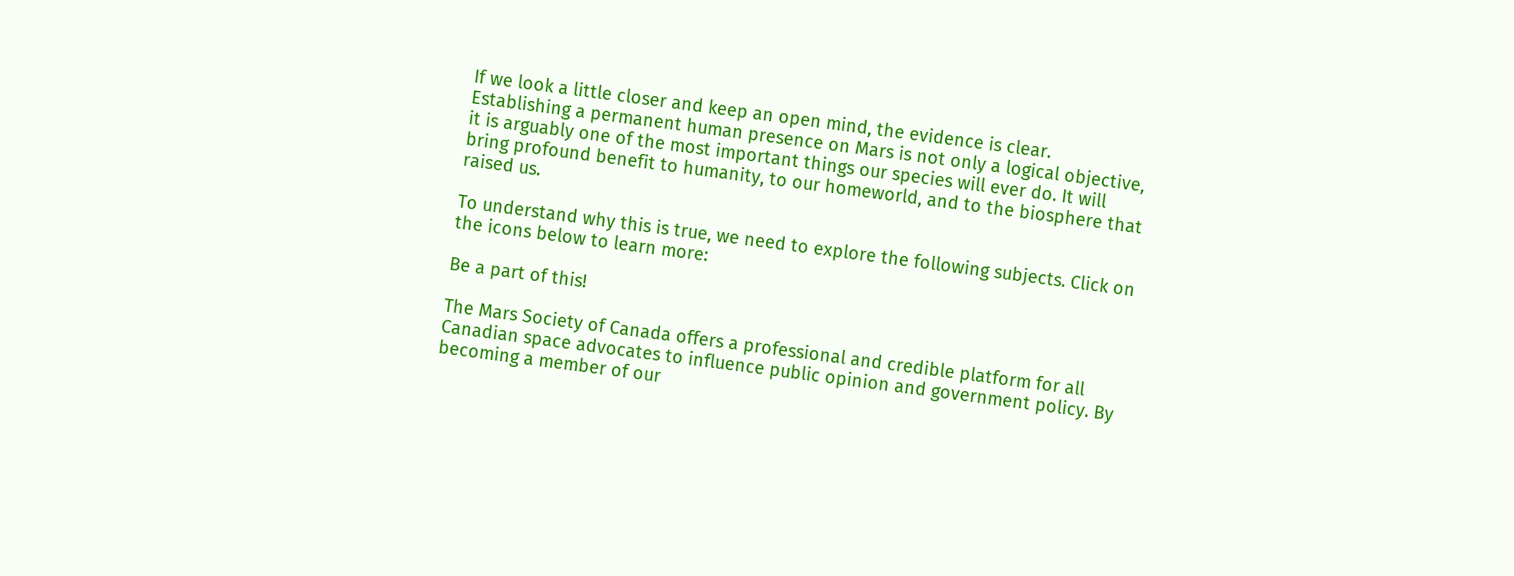If we look a little closer and keep an open mind, the evidence is clear. Establishing a permanent human presence on Mars is not only a logical objective, it is arguably one of the most important things our species will ever do. It will bring profound benefit to humanity, to our homeworld, and to the biosphere that raised us.

To understand why this is true, we need to explore the following subjects. Click on the icons below to learn more:

Be a part of this!

The Mars Society of Canada offers a professional and credible platform for all Canadian space advocates to influence public opinion and government policy. By becoming a member of our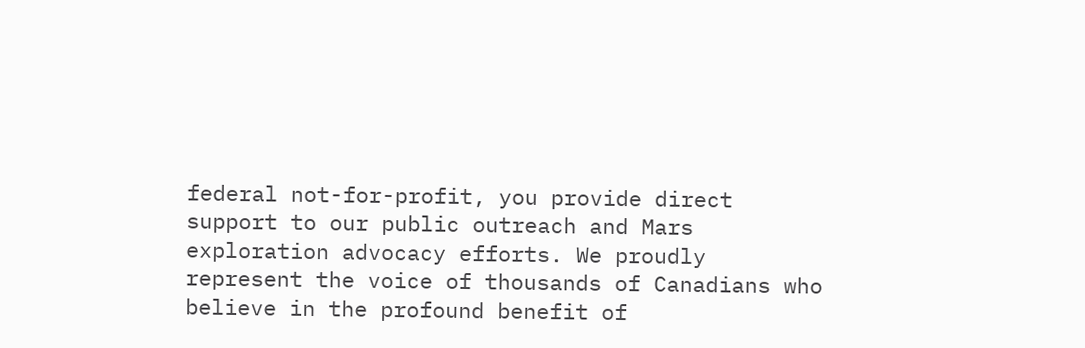federal not-for-profit, you provide direct support to our public outreach and Mars exploration advocacy efforts. We proudly represent the voice of thousands of Canadians who believe in the profound benefit of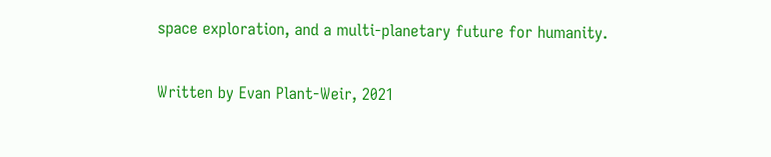space exploration, and a multi-planetary future for humanity.

Written by Evan Plant-Weir, 2021